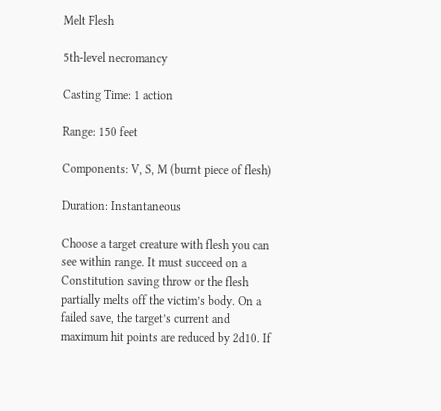Melt Flesh

5th-level necromancy

Casting Time: 1 action

Range: 150 feet

Components: V, S, M (burnt piece of flesh)

Duration: Instantaneous

Choose a target creature with flesh you can see within range. It must succeed on a Constitution saving throw or the flesh partially melts off the victim’s body. On a failed save, the target’s current and maximum hit points are reduced by 2d10. If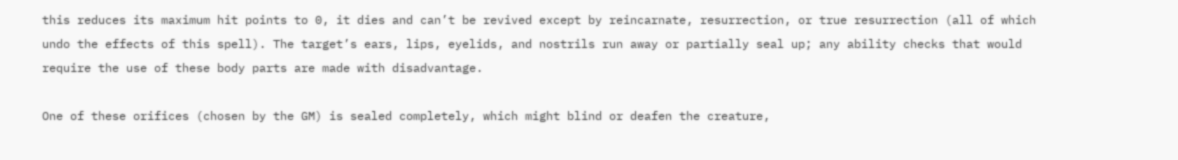this reduces its maximum hit points to 0, it dies and can’t be revived except by reincarnate, resurrection, or true resurrection (all of which undo the effects of this spell). The target’s ears, lips, eyelids, and nostrils run away or partially seal up; any ability checks that would require the use of these body parts are made with disadvantage.

One of these orifices (chosen by the GM) is sealed completely, which might blind or deafen the creature,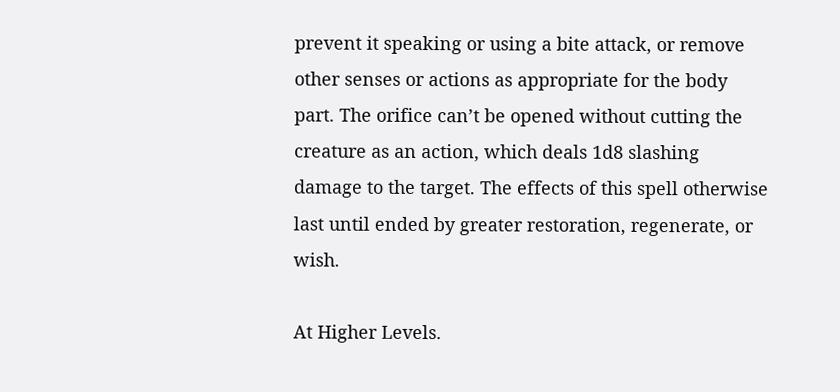prevent it speaking or using a bite attack, or remove other senses or actions as appropriate for the body part. The orifice can’t be opened without cutting the creature as an action, which deals 1d8 slashing damage to the target. The effects of this spell otherwise last until ended by greater restoration, regenerate, or wish.

At Higher Levels.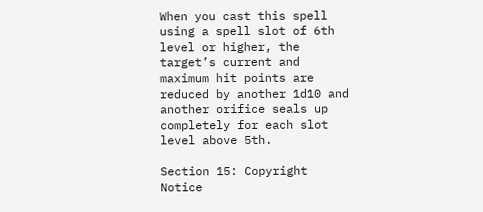When you cast this spell using a spell slot of 6th level or higher, the target’s current and maximum hit points are reduced by another 1d10 and another orifice seals up completely for each slot level above 5th.

Section 15: Copyright Notice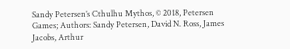Sandy Petersen’s Cthulhu Mythos, © 2018, Petersen Games; Authors: Sandy Petersen, David N. Ross, James Jacobs, Arthur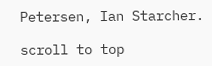Petersen, Ian Starcher.

scroll to top